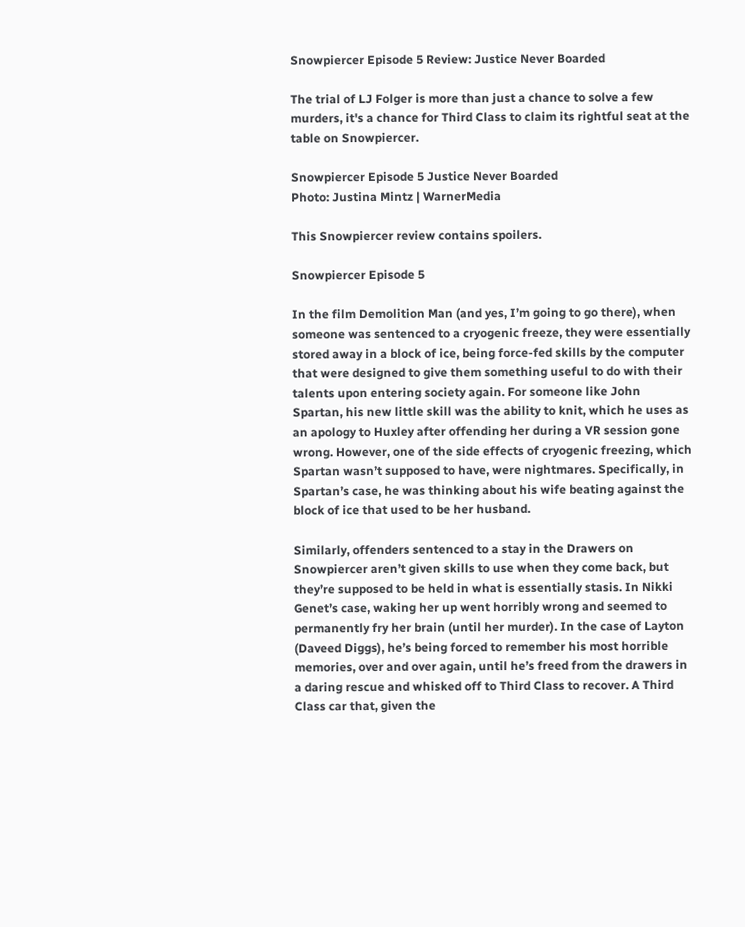Snowpiercer Episode 5 Review: Justice Never Boarded

The trial of LJ Folger is more than just a chance to solve a few murders, it's a chance for Third Class to claim its rightful seat at the table on Snowpiercer.

Snowpiercer Episode 5 Justice Never Boarded
Photo: Justina Mintz | WarnerMedia

This Snowpiercer review contains spoilers.

Snowpiercer Episode 5

In the film Demolition Man (and yes, I’m going to go there), when someone was sentenced to a cryogenic freeze, they were essentially stored away in a block of ice, being force-fed skills by the computer that were designed to give them something useful to do with their talents upon entering society again. For someone like John Spartan, his new little skill was the ability to knit, which he uses as an apology to Huxley after offending her during a VR session gone wrong. However, one of the side effects of cryogenic freezing, which Spartan wasn’t supposed to have, were nightmares. Specifically, in Spartan’s case, he was thinking about his wife beating against the block of ice that used to be her husband.

Similarly, offenders sentenced to a stay in the Drawers on Snowpiercer aren’t given skills to use when they come back, but they’re supposed to be held in what is essentially stasis. In Nikki Genet’s case, waking her up went horribly wrong and seemed to permanently fry her brain (until her murder). In the case of Layton (Daveed Diggs), he’s being forced to remember his most horrible memories, over and over again, until he’s freed from the drawers in a daring rescue and whisked off to Third Class to recover. A Third Class car that, given the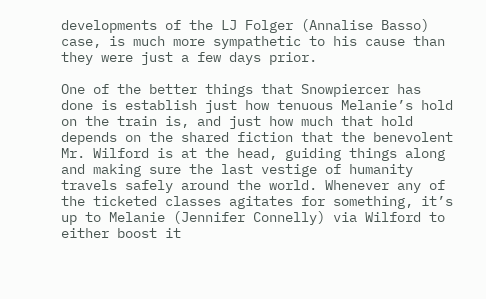developments of the LJ Folger (Annalise Basso) case, is much more sympathetic to his cause than they were just a few days prior.

One of the better things that Snowpiercer has done is establish just how tenuous Melanie’s hold on the train is, and just how much that hold depends on the shared fiction that the benevolent Mr. Wilford is at the head, guiding things along and making sure the last vestige of humanity travels safely around the world. Whenever any of the ticketed classes agitates for something, it’s up to Melanie (Jennifer Connelly) via Wilford to either boost it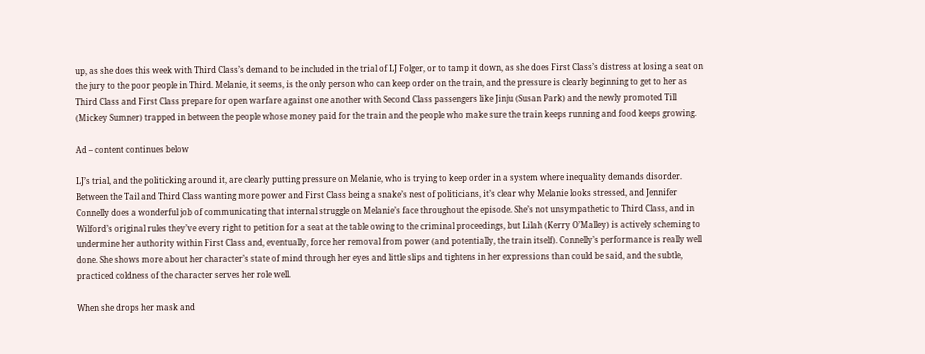up, as she does this week with Third Class’s demand to be included in the trial of LJ Folger, or to tamp it down, as she does First Class’s distress at losing a seat on the jury to the poor people in Third. Melanie, it seems, is the only person who can keep order on the train, and the pressure is clearly beginning to get to her as Third Class and First Class prepare for open warfare against one another with Second Class passengers like Jinju (Susan Park) and the newly promoted Till (Mickey Sumner) trapped in between the people whose money paid for the train and the people who make sure the train keeps running and food keeps growing.

Ad – content continues below

LJ’s trial, and the politicking around it, are clearly putting pressure on Melanie, who is trying to keep order in a system where inequality demands disorder. Between the Tail and Third Class wanting more power and First Class being a snake’s nest of politicians, it’s clear why Melanie looks stressed, and Jennifer Connelly does a wonderful job of communicating that internal struggle on Melanie’s face throughout the episode. She’s not unsympathetic to Third Class, and in Wilford’s original rules they’ve every right to petition for a seat at the table owing to the criminal proceedings, but Lilah (Kerry O’Malley) is actively scheming to undermine her authority within First Class and, eventually, force her removal from power (and potentially, the train itself). Connelly’s performance is really well done. She shows more about her character’s state of mind through her eyes and little slips and tightens in her expressions than could be said, and the subtle, practiced coldness of the character serves her role well.

When she drops her mask and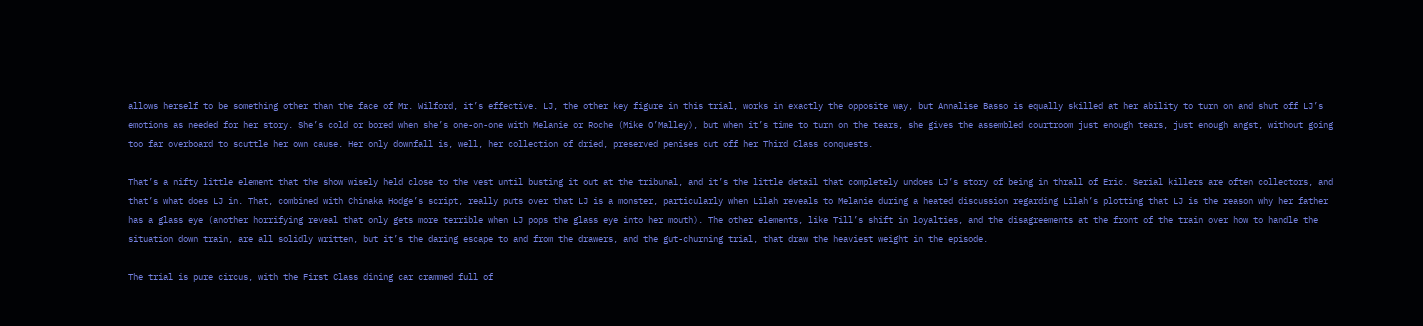allows herself to be something other than the face of Mr. Wilford, it’s effective. LJ, the other key figure in this trial, works in exactly the opposite way, but Annalise Basso is equally skilled at her ability to turn on and shut off LJ’s emotions as needed for her story. She’s cold or bored when she’s one-on-one with Melanie or Roche (Mike O’Malley), but when it’s time to turn on the tears, she gives the assembled courtroom just enough tears, just enough angst, without going too far overboard to scuttle her own cause. Her only downfall is, well, her collection of dried, preserved penises cut off her Third Class conquests.

That’s a nifty little element that the show wisely held close to the vest until busting it out at the tribunal, and it’s the little detail that completely undoes LJ’s story of being in thrall of Eric. Serial killers are often collectors, and that’s what does LJ in. That, combined with Chinaka Hodge’s script, really puts over that LJ is a monster, particularly when Lilah reveals to Melanie during a heated discussion regarding Lilah’s plotting that LJ is the reason why her father has a glass eye (another horrifying reveal that only gets more terrible when LJ pops the glass eye into her mouth). The other elements, like Till’s shift in loyalties, and the disagreements at the front of the train over how to handle the situation down train, are all solidly written, but it’s the daring escape to and from the drawers, and the gut-churning trial, that draw the heaviest weight in the episode.

The trial is pure circus, with the First Class dining car crammed full of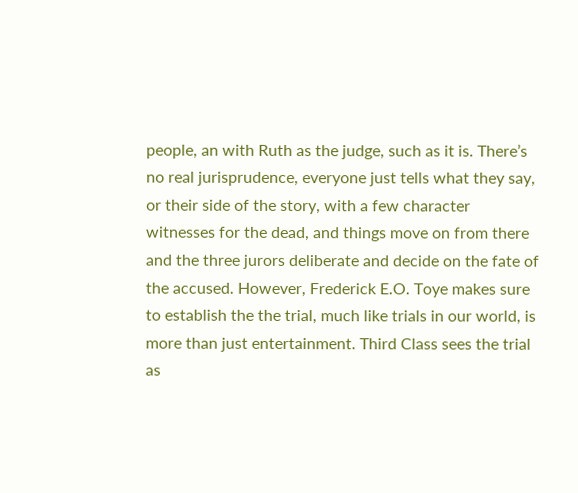people, an with Ruth as the judge, such as it is. There’s no real jurisprudence, everyone just tells what they say, or their side of the story, with a few character witnesses for the dead, and things move on from there and the three jurors deliberate and decide on the fate of the accused. However, Frederick E.O. Toye makes sure to establish the the trial, much like trials in our world, is more than just entertainment. Third Class sees the trial as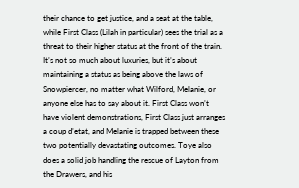their chance to get justice, and a seat at the table, while First Class (Lilah in particular) sees the trial as a threat to their higher status at the front of the train. It’s not so much about luxuries, but it’s about maintaining a status as being above the laws of Snowpiercer, no matter what Wilford, Melanie, or anyone else has to say about it. First Class won’t have violent demonstrations, First Class just arranges a coup d’etat, and Melanie is trapped between these two potentially devastating outcomes. Toye also does a solid job handling the rescue of Layton from the Drawers, and his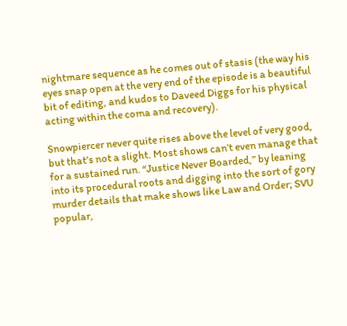nightmare sequence as he comes out of stasis (the way his eyes snap open at the very end of the episode is a beautiful bit of editing, and kudos to Daveed Diggs for his physical acting within the coma and recovery).

Snowpiercer never quite rises above the level of very good, but that’s not a slight. Most shows can’t even manage that for a sustained run. “Justice Never Boarded,” by leaning into its procedural roots and digging into the sort of gory murder details that make shows like Law and Order; SVU popular,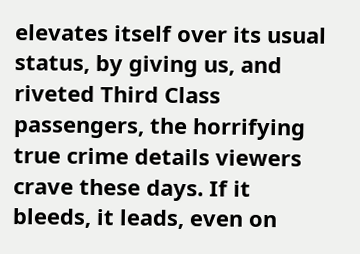elevates itself over its usual status, by giving us, and riveted Third Class passengers, the horrifying true crime details viewers crave these days. If it bleeds, it leads, even on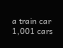a train car 1,001 cars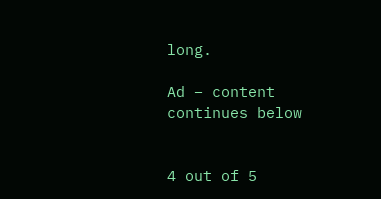long.

Ad – content continues below


4 out of 5